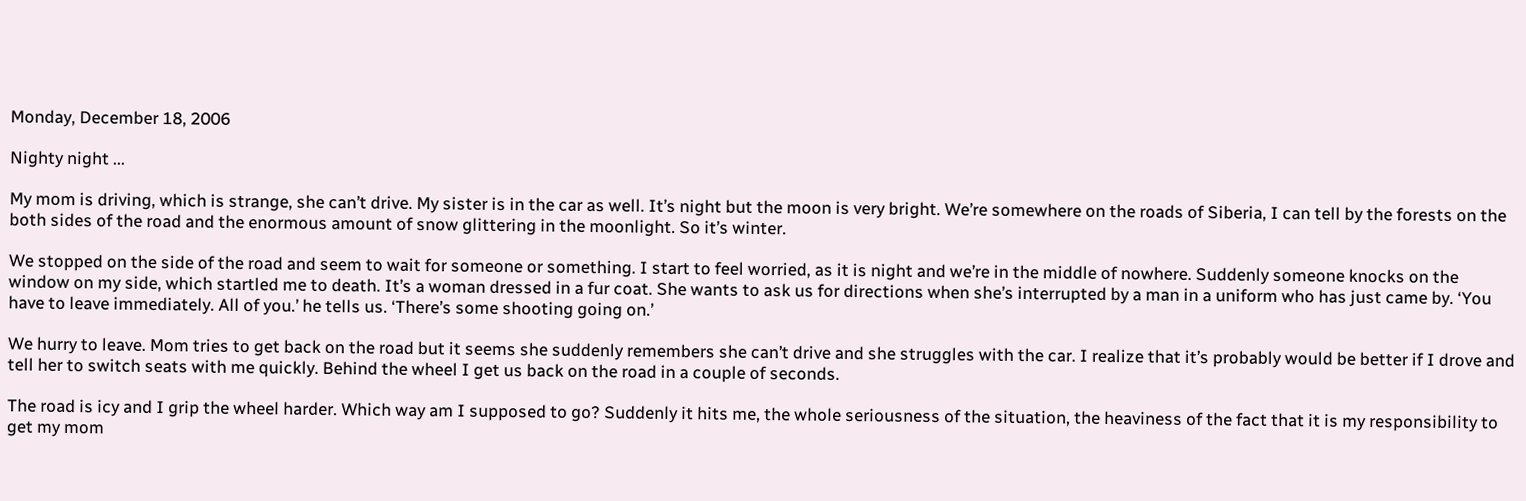Monday, December 18, 2006

Nighty night ...

My mom is driving, which is strange, she can’t drive. My sister is in the car as well. It’s night but the moon is very bright. We’re somewhere on the roads of Siberia, I can tell by the forests on the both sides of the road and the enormous amount of snow glittering in the moonlight. So it’s winter.

We stopped on the side of the road and seem to wait for someone or something. I start to feel worried, as it is night and we’re in the middle of nowhere. Suddenly someone knocks on the window on my side, which startled me to death. It’s a woman dressed in a fur coat. She wants to ask us for directions when she’s interrupted by a man in a uniform who has just came by. ‘You have to leave immediately. All of you.’ he tells us. ‘There’s some shooting going on.’

We hurry to leave. Mom tries to get back on the road but it seems she suddenly remembers she can’t drive and she struggles with the car. I realize that it’s probably would be better if I drove and tell her to switch seats with me quickly. Behind the wheel I get us back on the road in a couple of seconds.

The road is icy and I grip the wheel harder. Which way am I supposed to go? Suddenly it hits me, the whole seriousness of the situation, the heaviness of the fact that it is my responsibility to get my mom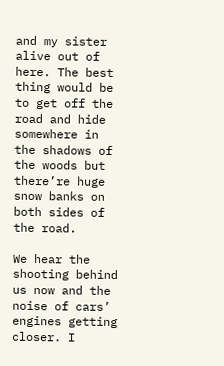and my sister alive out of here. The best thing would be to get off the road and hide somewhere in the shadows of the woods but there’re huge snow banks on both sides of the road.

We hear the shooting behind us now and the noise of cars’ engines getting closer. I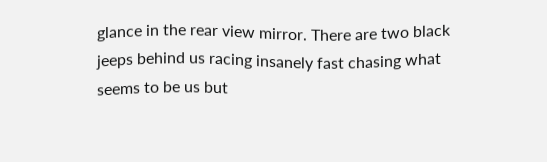glance in the rear view mirror. There are two black jeeps behind us racing insanely fast chasing what seems to be us but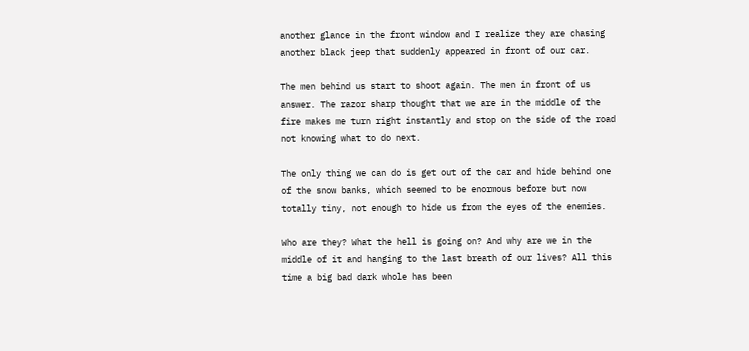another glance in the front window and I realize they are chasing another black jeep that suddenly appeared in front of our car.

The men behind us start to shoot again. The men in front of us answer. The razor sharp thought that we are in the middle of the fire makes me turn right instantly and stop on the side of the road not knowing what to do next.

The only thing we can do is get out of the car and hide behind one of the snow banks, which seemed to be enormous before but now totally tiny, not enough to hide us from the eyes of the enemies.

Who are they? What the hell is going on? And why are we in the middle of it and hanging to the last breath of our lives? All this time a big bad dark whole has been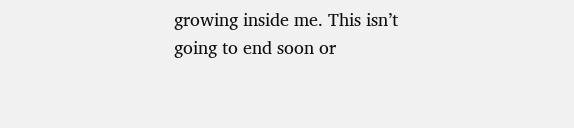growing inside me. This isn’t going to end soon or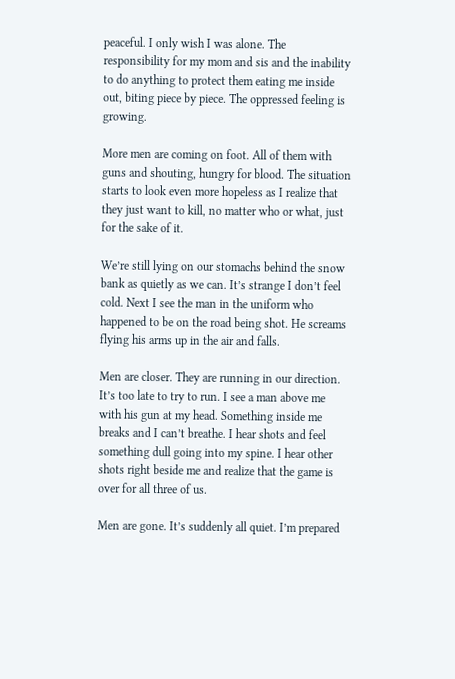peaceful. I only wish I was alone. The responsibility for my mom and sis and the inability to do anything to protect them eating me inside out, biting piece by piece. The oppressed feeling is growing.

More men are coming on foot. All of them with guns and shouting, hungry for blood. The situation starts to look even more hopeless as I realize that they just want to kill, no matter who or what, just for the sake of it.

We’re still lying on our stomachs behind the snow bank as quietly as we can. It’s strange I don’t feel cold. Next I see the man in the uniform who happened to be on the road being shot. He screams flying his arms up in the air and falls.

Men are closer. They are running in our direction. It’s too late to try to run. I see a man above me with his gun at my head. Something inside me breaks and I can’t breathe. I hear shots and feel something dull going into my spine. I hear other shots right beside me and realize that the game is over for all three of us.

Men are gone. It’s suddenly all quiet. I’m prepared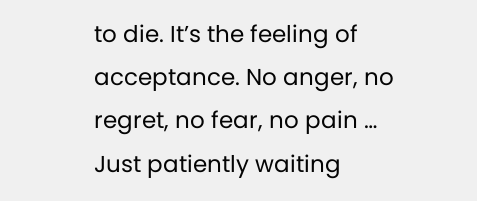to die. It’s the feeling of acceptance. No anger, no regret, no fear, no pain … Just patiently waiting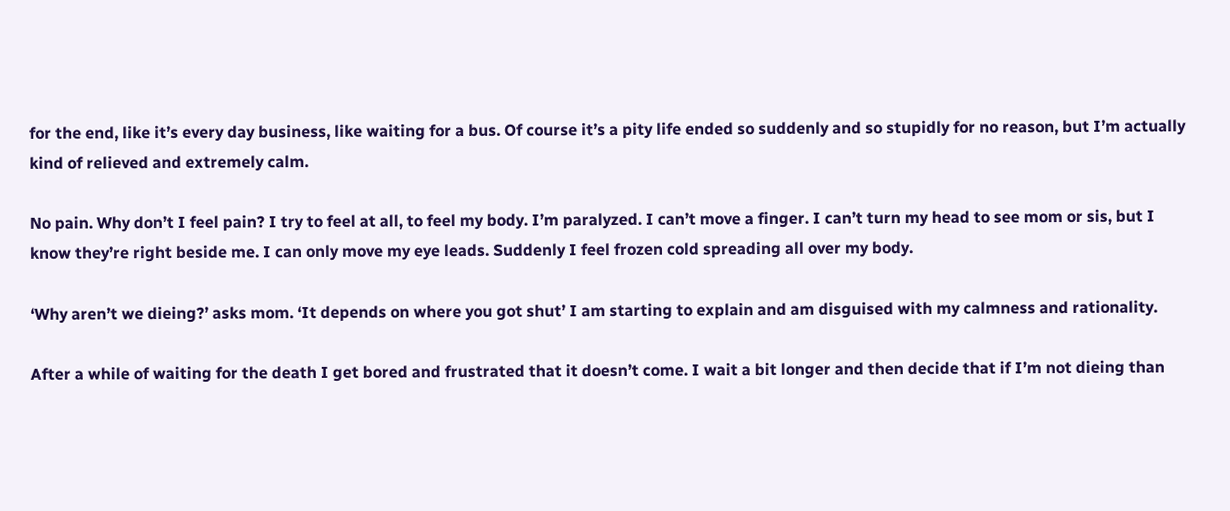for the end, like it’s every day business, like waiting for a bus. Of course it’s a pity life ended so suddenly and so stupidly for no reason, but I’m actually kind of relieved and extremely calm.

No pain. Why don’t I feel pain? I try to feel at all, to feel my body. I’m paralyzed. I can’t move a finger. I can’t turn my head to see mom or sis, but I know they’re right beside me. I can only move my eye leads. Suddenly I feel frozen cold spreading all over my body.

‘Why aren’t we dieing?’ asks mom. ‘It depends on where you got shut’ I am starting to explain and am disguised with my calmness and rationality.

After a while of waiting for the death I get bored and frustrated that it doesn’t come. I wait a bit longer and then decide that if I’m not dieing than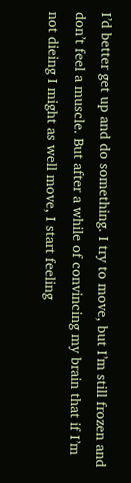I’d better get up and do something. I try to move, but I’m still frozen and don’t feel a muscle. But after a while of convincing my brain that if I’m not dieing I might as well move, I start feeling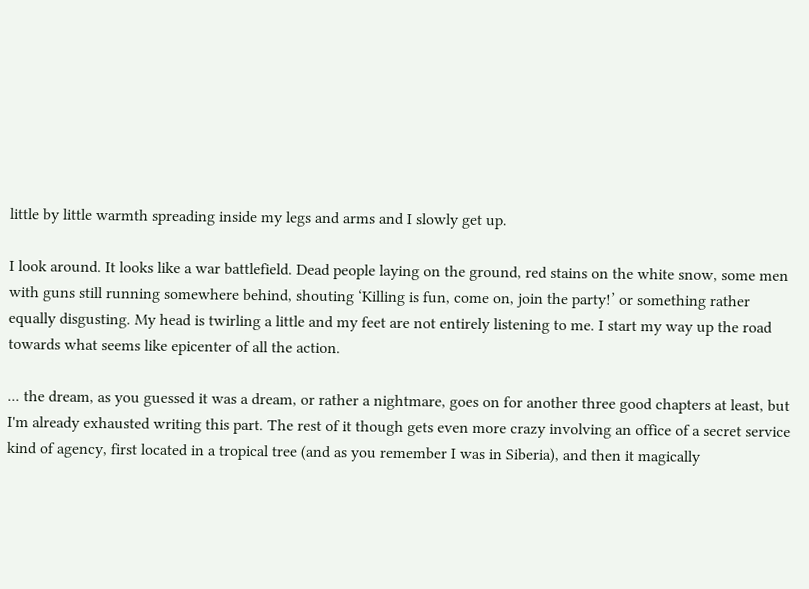little by little warmth spreading inside my legs and arms and I slowly get up.

I look around. It looks like a war battlefield. Dead people laying on the ground, red stains on the white snow, some men with guns still running somewhere behind, shouting ‘Killing is fun, come on, join the party!’ or something rather equally disgusting. My head is twirling a little and my feet are not entirely listening to me. I start my way up the road towards what seems like epicenter of all the action.

... the dream, as you guessed it was a dream, or rather a nightmare, goes on for another three good chapters at least, but I'm already exhausted writing this part. The rest of it though gets even more crazy involving an office of a secret service kind of agency, first located in a tropical tree (and as you remember I was in Siberia), and then it magically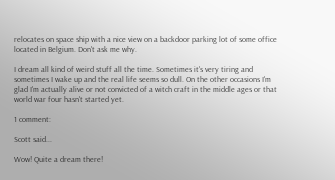relocates on space ship with a nice view on a backdoor parking lot of some office located in Belgium. Don't ask me why.

I dream all kind of weird stuff all the time. Sometimes it's very tiring and sometimes I wake up and the real life seems so dull. On the other occasions I'm glad I'm actually alive or not convicted of a witch craft in the middle ages or that world war four hasn't started yet.

1 comment:

Scott said...

Wow! Quite a dream there!